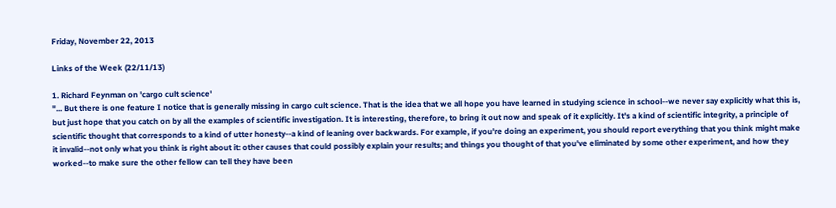Friday, November 22, 2013

Links of the Week (22/11/13)

1. Richard Feynman on 'cargo cult science'
"... But there is one feature I notice that is generally missing in cargo cult science. That is the idea that we all hope you have learned in studying science in school--we never say explicitly what this is, but just hope that you catch on by all the examples of scientific investigation. It is interesting, therefore, to bring it out now and speak of it explicitly. It's a kind of scientific integrity, a principle of scientific thought that corresponds to a kind of utter honesty--a kind of leaning over backwards. For example, if you're doing an experiment, you should report everything that you think might make it invalid--not only what you think is right about it: other causes that could possibly explain your results; and things you thought of that you've eliminated by some other experiment, and how they worked--to make sure the other fellow can tell they have been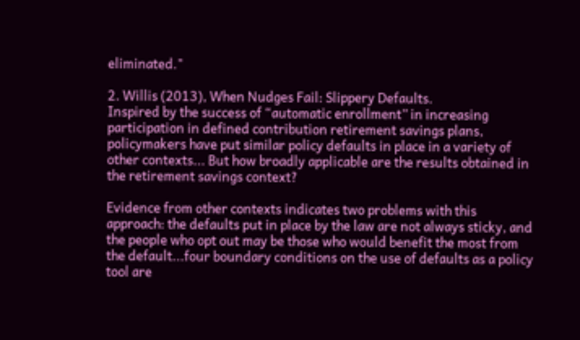eliminated."

2. Willis (2013), When Nudges Fail: Slippery Defaults.
Inspired by the success of “automatic enrollment” in increasing participation in defined contribution retirement savings plans, policymakers have put similar policy defaults in place in a variety of other contexts... But how broadly applicable are the results obtained in the retirement savings context?

Evidence from other contexts indicates two problems with this approach: the defaults put in place by the law are not always sticky, and the people who opt out may be those who would benefit the most from the default...four boundary conditions on the use of defaults as a policy tool are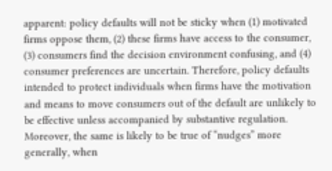apparent: policy defaults will not be sticky when (1) motivated firms oppose them, (2) these firms have access to the consumer, (3) consumers find the decision environment confusing, and (4) consumer preferences are uncertain. Therefore, policy defaults intended to protect individuals when firms have the motivation and means to move consumers out of the default are unlikely to be effective unless accompanied by substantive regulation. Moreover, the same is likely to be true of “nudges” more generally, when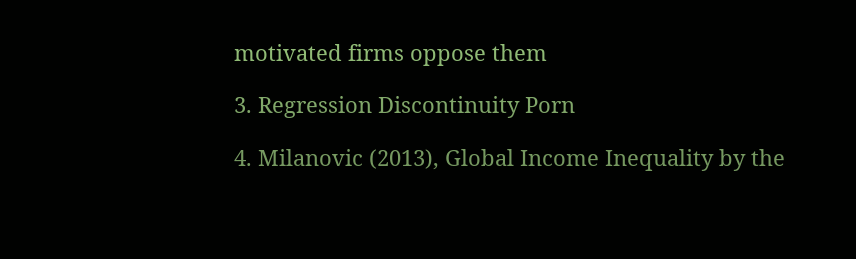motivated firms oppose them

3. Regression Discontinuity Porn

4. Milanovic (2013), Global Income Inequality by the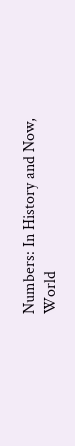Numbers: In History and Now, World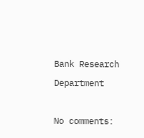Bank Research Department

No comments: